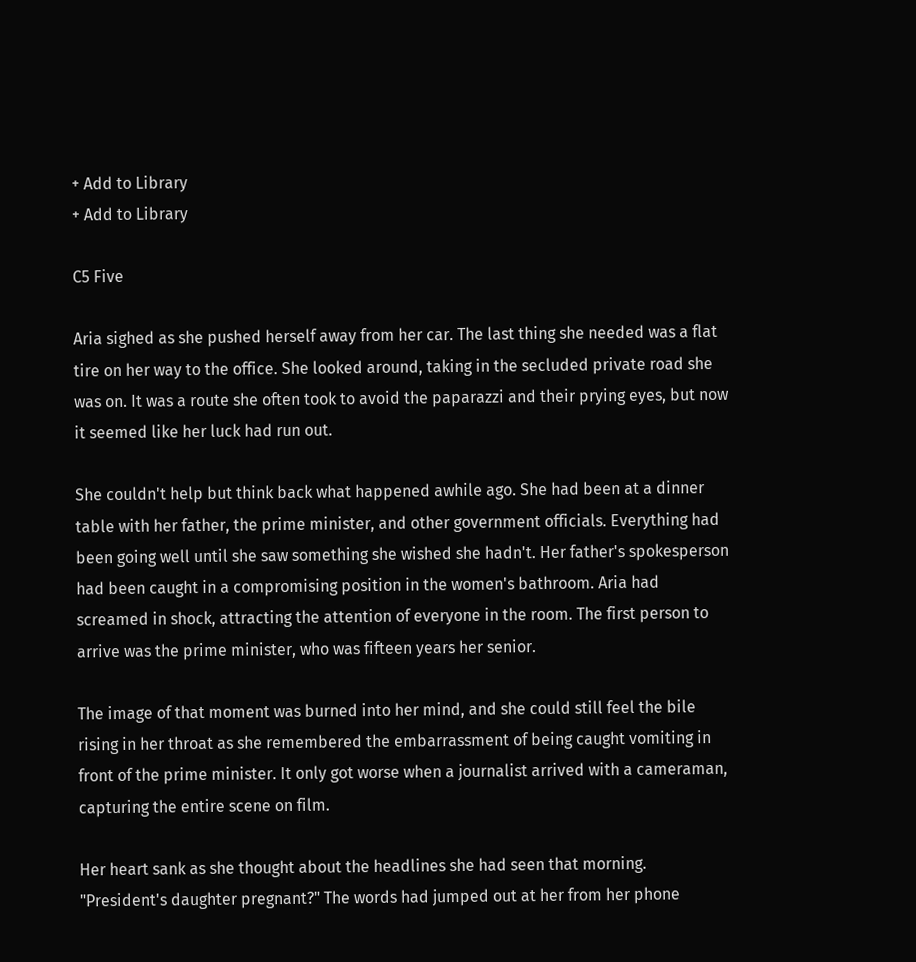+ Add to Library
+ Add to Library

C5 Five

Aria sighed as she pushed herself away from her car. The last thing she needed was a flat tire on her way to the office. She looked around, taking in the secluded private road she was on. It was a route she often took to avoid the paparazzi and their prying eyes, but now it seemed like her luck had run out.

She couldn't help but think back what happened awhile ago. She had been at a dinner table with her father, the prime minister, and other government officials. Everything had been going well until she saw something she wished she hadn't. Her father's spokesperson had been caught in a compromising position in the women's bathroom. Aria had screamed in shock, attracting the attention of everyone in the room. The first person to arrive was the prime minister, who was fifteen years her senior.

The image of that moment was burned into her mind, and she could still feel the bile rising in her throat as she remembered the embarrassment of being caught vomiting in front of the prime minister. It only got worse when a journalist arrived with a cameraman, capturing the entire scene on film.

Her heart sank as she thought about the headlines she had seen that morning. "President's daughter pregnant?" The words had jumped out at her from her phone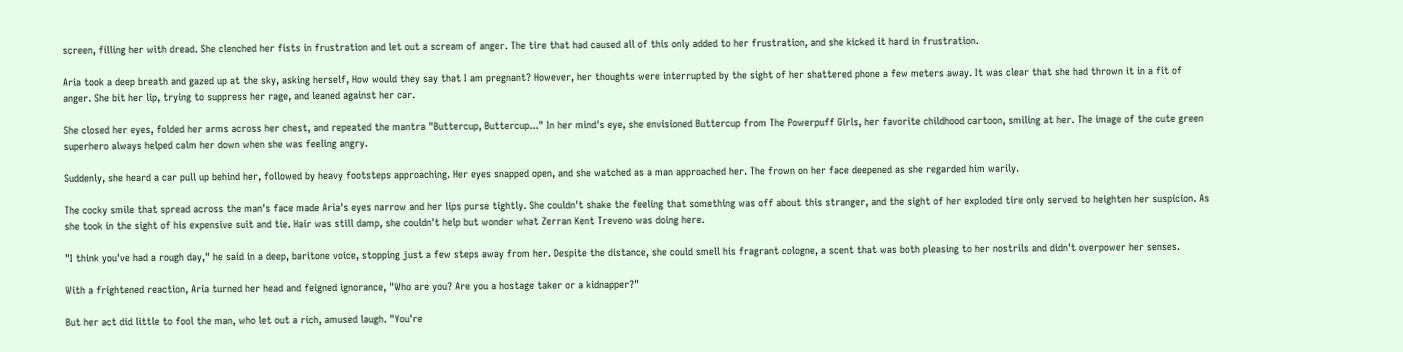screen, filling her with dread. She clenched her fists in frustration and let out a scream of anger. The tire that had caused all of this only added to her frustration, and she kicked it hard in frustration.

Aria took a deep breath and gazed up at the sky, asking herself, How would they say that I am pregnant? However, her thoughts were interrupted by the sight of her shattered phone a few meters away. It was clear that she had thrown it in a fit of anger. She bit her lip, trying to suppress her rage, and leaned against her car.

She closed her eyes, folded her arms across her chest, and repeated the mantra "Buttercup, Buttercup..." In her mind's eye, she envisioned Buttercup from The Powerpuff Girls, her favorite childhood cartoon, smiling at her. The image of the cute green superhero always helped calm her down when she was feeling angry.

Suddenly, she heard a car pull up behind her, followed by heavy footsteps approaching. Her eyes snapped open, and she watched as a man approached her. The frown on her face deepened as she regarded him warily.

The cocky smile that spread across the man's face made Aria's eyes narrow and her lips purse tightly. She couldn't shake the feeling that something was off about this stranger, and the sight of her exploded tire only served to heighten her suspicion. As she took in the sight of his expensive suit and tie. Hair was still damp, she couldn't help but wonder what Zerran Kent Treveno was doing here.

"I think you've had a rough day," he said in a deep, baritone voice, stopping just a few steps away from her. Despite the distance, she could smell his fragrant cologne, a scent that was both pleasing to her nostrils and didn't overpower her senses.

With a frightened reaction, Aria turned her head and feigned ignorance, "Who are you? Are you a hostage taker or a kidnapper?"

But her act did little to fool the man, who let out a rich, amused laugh. "You're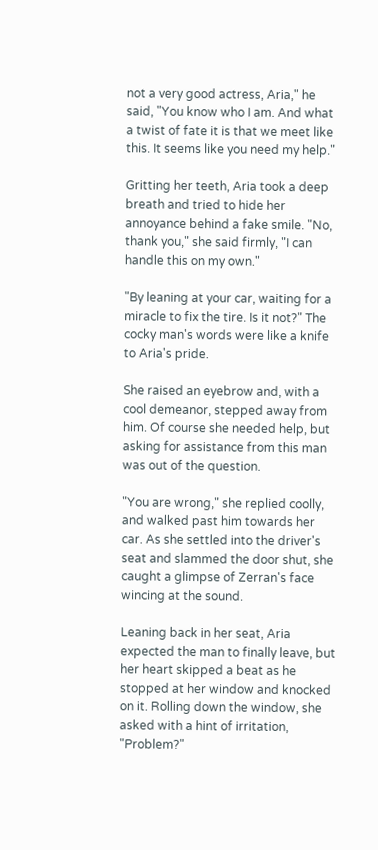not a very good actress, Aria," he said, "You know who I am. And what a twist of fate it is that we meet like this. It seems like you need my help."

Gritting her teeth, Aria took a deep breath and tried to hide her annoyance behind a fake smile. "No, thank you," she said firmly, "I can handle this on my own."

"By leaning at your car, waiting for a miracle to fix the tire. Is it not?" The cocky man's words were like a knife to Aria's pride.

She raised an eyebrow and, with a cool demeanor, stepped away from him. Of course she needed help, but asking for assistance from this man was out of the question.

"You are wrong," she replied coolly, and walked past him towards her car. As she settled into the driver's seat and slammed the door shut, she caught a glimpse of Zerran's face wincing at the sound.

Leaning back in her seat, Aria expected the man to finally leave, but her heart skipped a beat as he stopped at her window and knocked on it. Rolling down the window, she asked with a hint of irritation, "Problem?"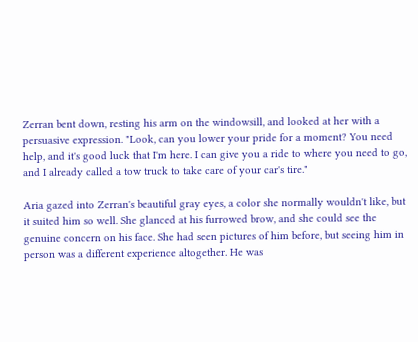Zerran bent down, resting his arm on the windowsill, and looked at her with a persuasive expression. "Look, can you lower your pride for a moment? You need help, and it's good luck that I'm here. I can give you a ride to where you need to go, and I already called a tow truck to take care of your car's tire."

Aria gazed into Zerran's beautiful gray eyes, a color she normally wouldn't like, but it suited him so well. She glanced at his furrowed brow, and she could see the genuine concern on his face. She had seen pictures of him before, but seeing him in person was a different experience altogether. He was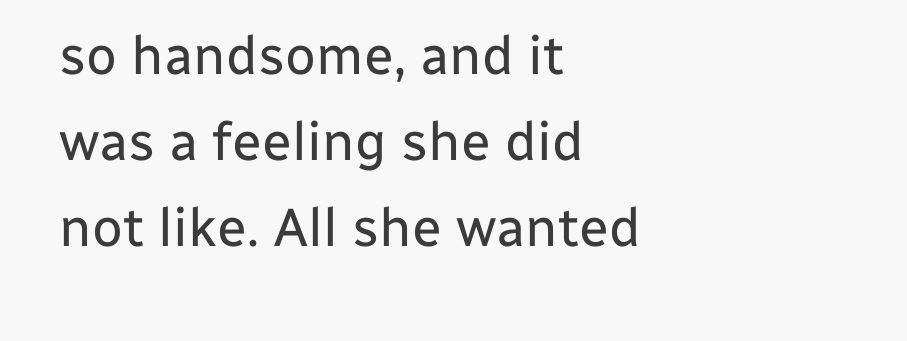so handsome, and it was a feeling she did not like. All she wanted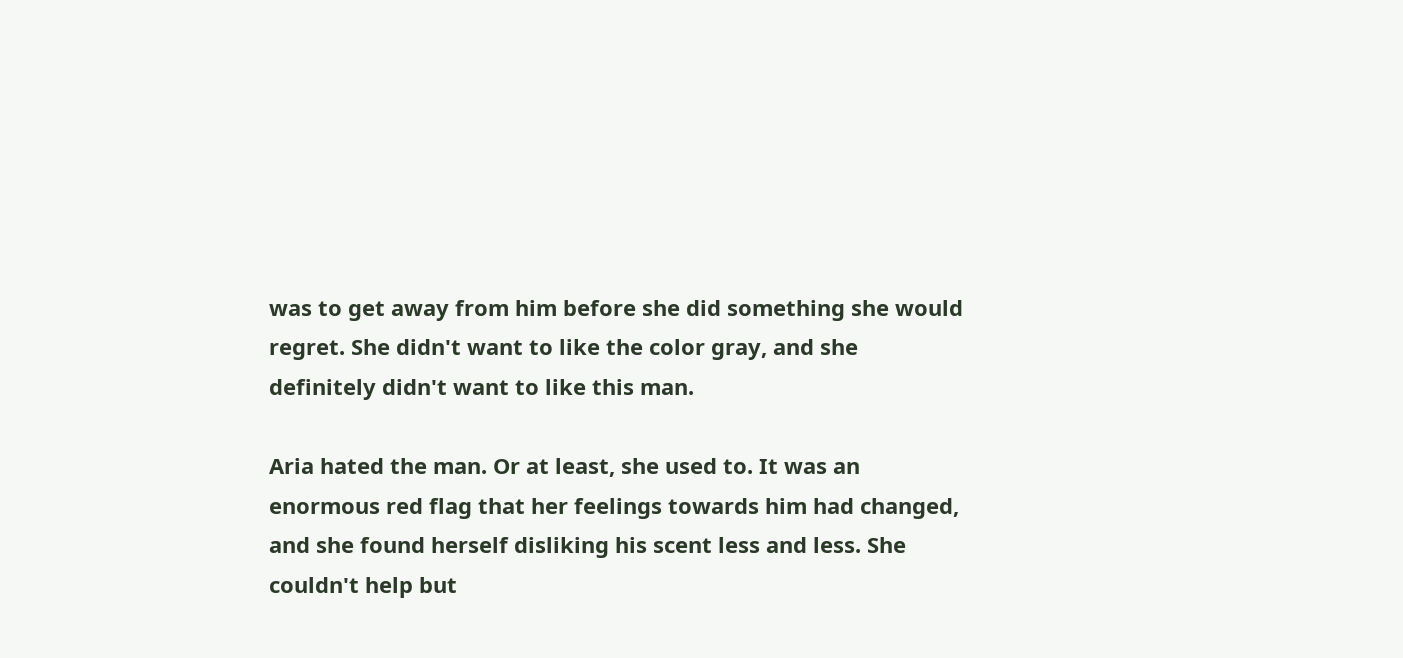was to get away from him before she did something she would regret. She didn't want to like the color gray, and she definitely didn't want to like this man.

Aria hated the man. Or at least, she used to. It was an enormous red flag that her feelings towards him had changed, and she found herself disliking his scent less and less. She couldn't help but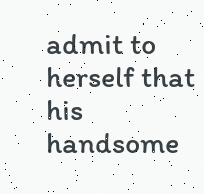admit to herself that his handsome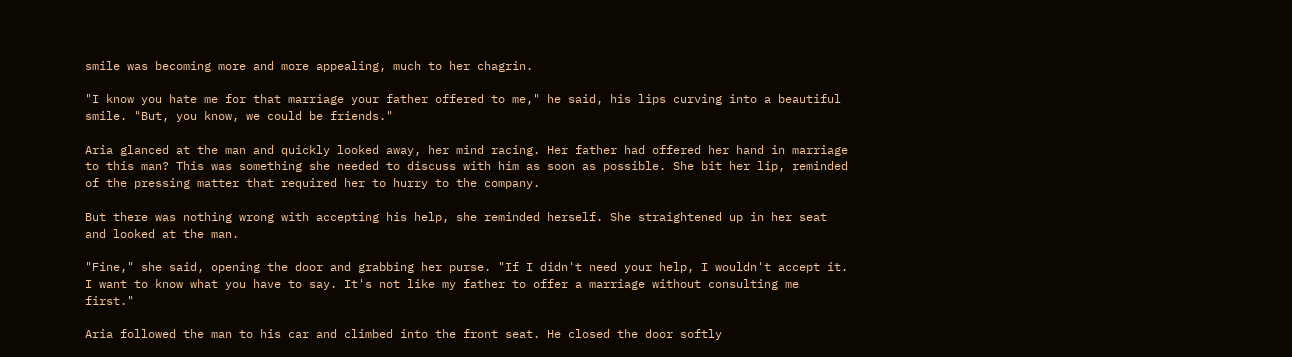smile was becoming more and more appealing, much to her chagrin.

"I know you hate me for that marriage your father offered to me," he said, his lips curving into a beautiful smile. "But, you know, we could be friends."

Aria glanced at the man and quickly looked away, her mind racing. Her father had offered her hand in marriage to this man? This was something she needed to discuss with him as soon as possible. She bit her lip, reminded of the pressing matter that required her to hurry to the company.

But there was nothing wrong with accepting his help, she reminded herself. She straightened up in her seat and looked at the man.

"Fine," she said, opening the door and grabbing her purse. "If I didn't need your help, I wouldn't accept it. I want to know what you have to say. It's not like my father to offer a marriage without consulting me first."

Aria followed the man to his car and climbed into the front seat. He closed the door softly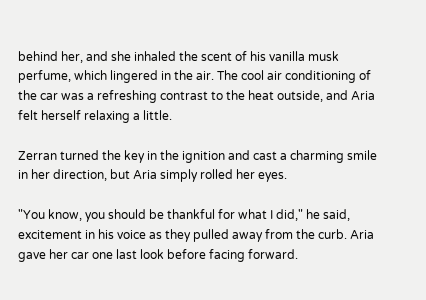behind her, and she inhaled the scent of his vanilla musk perfume, which lingered in the air. The cool air conditioning of the car was a refreshing contrast to the heat outside, and Aria felt herself relaxing a little.

Zerran turned the key in the ignition and cast a charming smile in her direction, but Aria simply rolled her eyes.

"You know, you should be thankful for what I did," he said, excitement in his voice as they pulled away from the curb. Aria gave her car one last look before facing forward.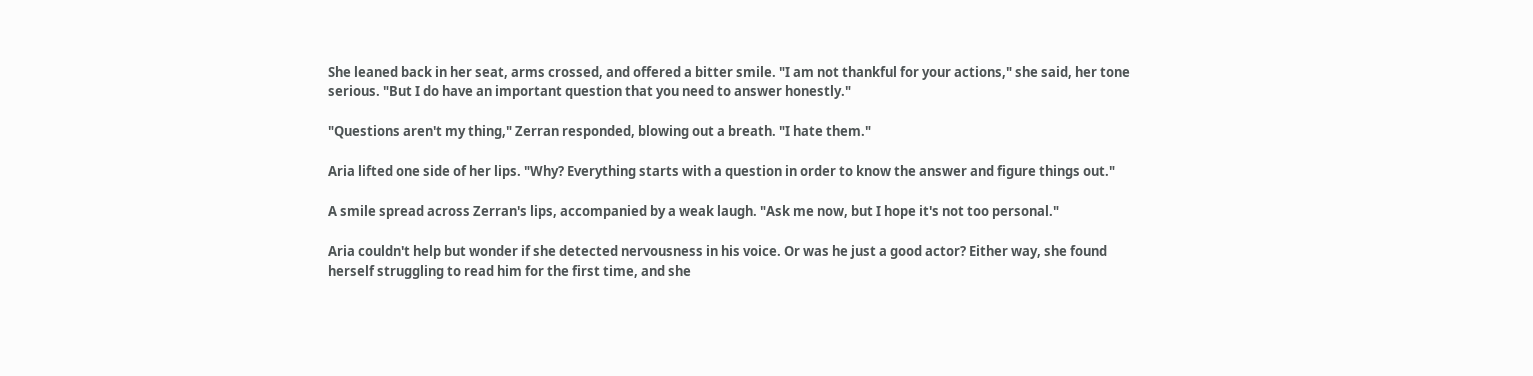She leaned back in her seat, arms crossed, and offered a bitter smile. "I am not thankful for your actions," she said, her tone serious. "But I do have an important question that you need to answer honestly."

"Questions aren't my thing," Zerran responded, blowing out a breath. "I hate them."

Aria lifted one side of her lips. "Why? Everything starts with a question in order to know the answer and figure things out."

A smile spread across Zerran's lips, accompanied by a weak laugh. "Ask me now, but I hope it's not too personal."

Aria couldn't help but wonder if she detected nervousness in his voice. Or was he just a good actor? Either way, she found herself struggling to read him for the first time, and she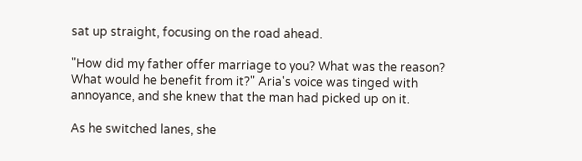sat up straight, focusing on the road ahead.

"How did my father offer marriage to you? What was the reason? What would he benefit from it?" Aria's voice was tinged with annoyance, and she knew that the man had picked up on it.

As he switched lanes, she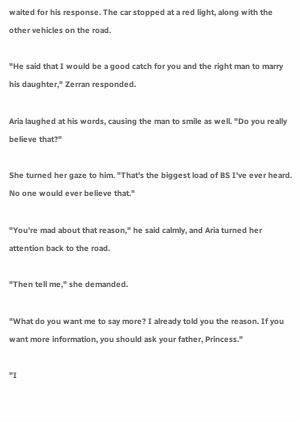waited for his response. The car stopped at a red light, along with the other vehicles on the road.

"He said that I would be a good catch for you and the right man to marry his daughter," Zerran responded.

Aria laughed at his words, causing the man to smile as well. "Do you really believe that?"

She turned her gaze to him. "That's the biggest load of BS I've ever heard. No one would ever believe that."

"You're mad about that reason," he said calmly, and Aria turned her attention back to the road.

"Then tell me," she demanded.

"What do you want me to say more? I already told you the reason. If you want more information, you should ask your father, Princess."

"I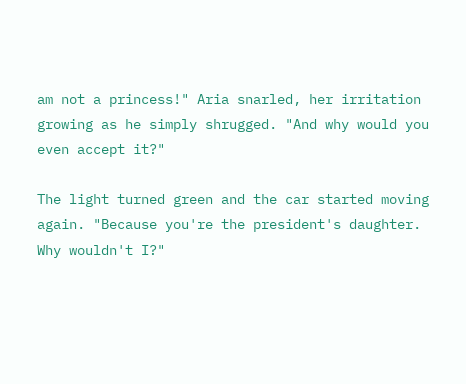am not a princess!" Aria snarled, her irritation growing as he simply shrugged. "And why would you even accept it?"

The light turned green and the car started moving again. "Because you're the president's daughter. Why wouldn't I?"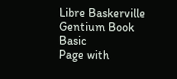Libre Baskerville
Gentium Book Basic
Page with